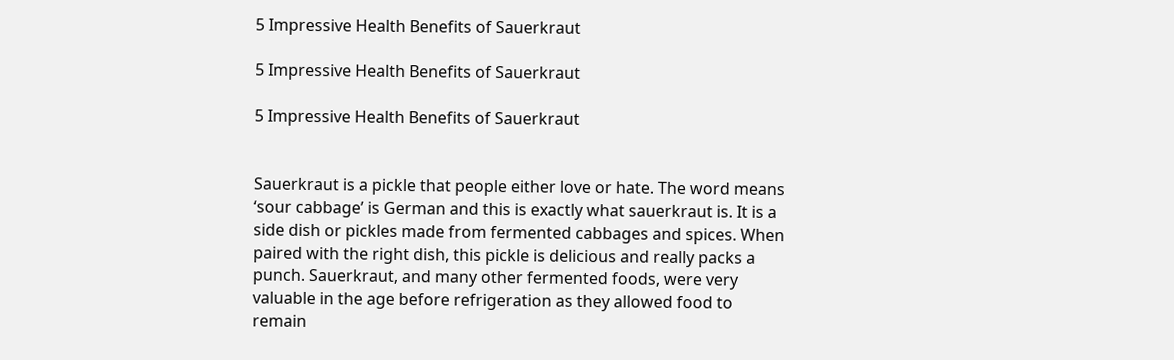5 Impressive Health Benefits of Sauerkraut

5 Impressive Health Benefits of Sauerkraut

5 Impressive Health Benefits of Sauerkraut


Sauerkraut is a pickle that people either love or hate. The word means ‘sour cabbage’ is German and this is exactly what sauerkraut is. It is a side dish or pickles made from fermented cabbages and spices. When paired with the right dish, this pickle is delicious and really packs a punch. Sauerkraut, and many other fermented foods, were very valuable in the age before refrigeration as they allowed food to remain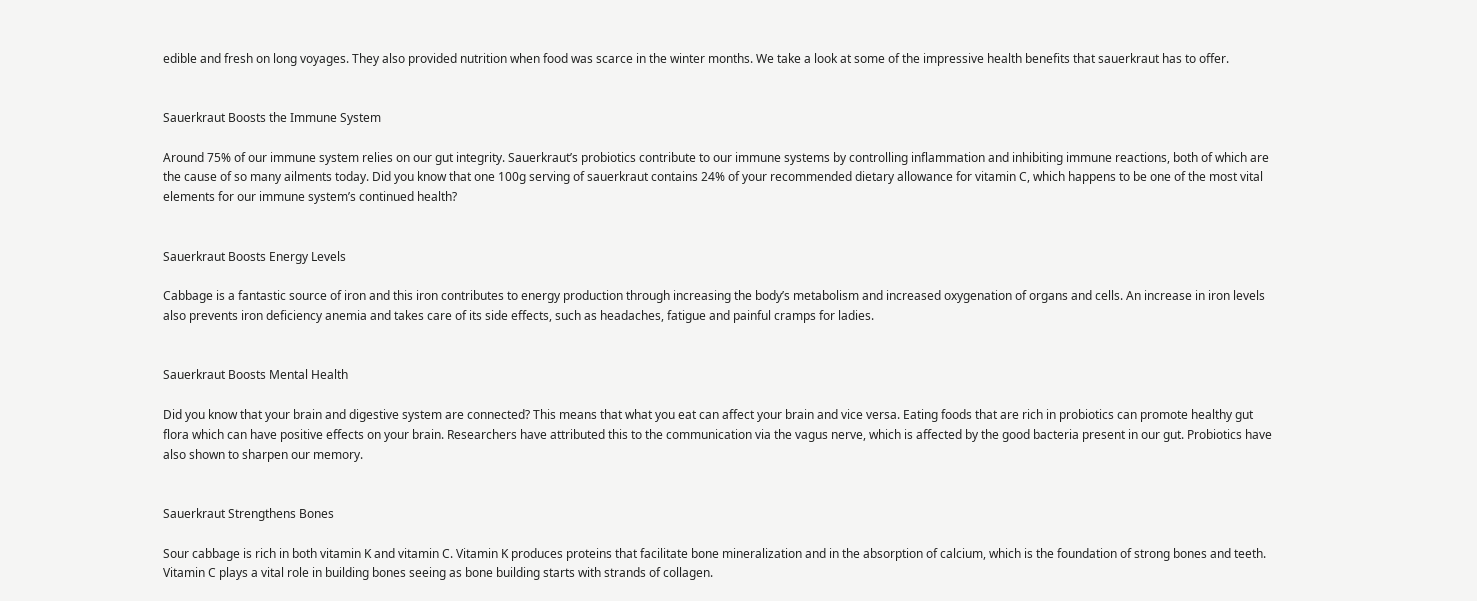edible and fresh on long voyages. They also provided nutrition when food was scarce in the winter months. We take a look at some of the impressive health benefits that sauerkraut has to offer.


Sauerkraut Boosts the Immune System

Around 75% of our immune system relies on our gut integrity. Sauerkraut’s probiotics contribute to our immune systems by controlling inflammation and inhibiting immune reactions, both of which are the cause of so many ailments today. Did you know that one 100g serving of sauerkraut contains 24% of your recommended dietary allowance for vitamin C, which happens to be one of the most vital elements for our immune system’s continued health?


Sauerkraut Boosts Energy Levels

Cabbage is a fantastic source of iron and this iron contributes to energy production through increasing the body’s metabolism and increased oxygenation of organs and cells. An increase in iron levels also prevents iron deficiency anemia and takes care of its side effects, such as headaches, fatigue and painful cramps for ladies.


Sauerkraut Boosts Mental Health

Did you know that your brain and digestive system are connected? This means that what you eat can affect your brain and vice versa. Eating foods that are rich in probiotics can promote healthy gut flora which can have positive effects on your brain. Researchers have attributed this to the communication via the vagus nerve, which is affected by the good bacteria present in our gut. Probiotics have also shown to sharpen our memory.


Sauerkraut Strengthens Bones

Sour cabbage is rich in both vitamin K and vitamin C. Vitamin K produces proteins that facilitate bone mineralization and in the absorption of calcium, which is the foundation of strong bones and teeth. Vitamin C plays a vital role in building bones seeing as bone building starts with strands of collagen.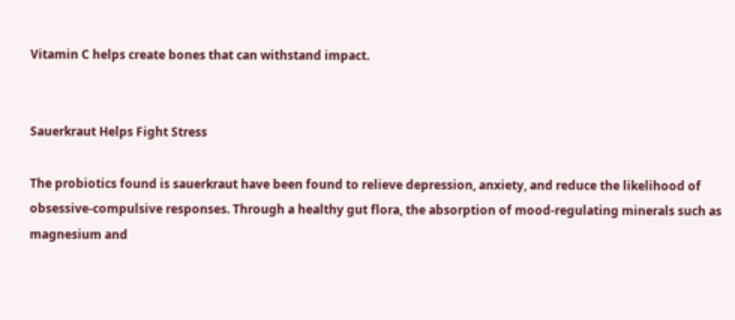Vitamin C helps create bones that can withstand impact.


Sauerkraut Helps Fight Stress

The probiotics found is sauerkraut have been found to relieve depression, anxiety, and reduce the likelihood of obsessive-compulsive responses. Through a healthy gut flora, the absorption of mood-regulating minerals such as magnesium and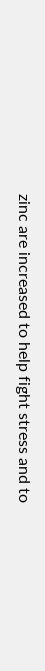zinc are increased to help fight stress and to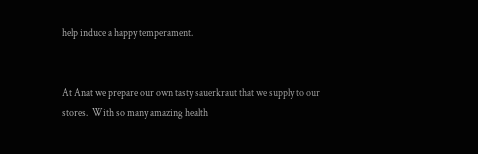help induce a happy temperament.


At Anat we prepare our own tasty sauerkraut that we supply to our stores.  With so many amazing health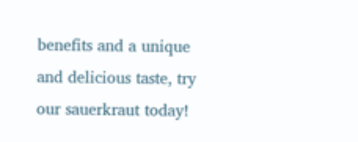benefits and a unique and delicious taste, try our sauerkraut today!